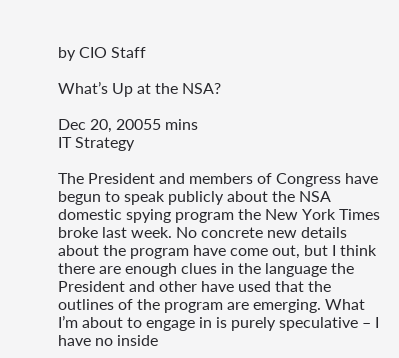by CIO Staff

What’s Up at the NSA?

Dec 20, 20055 mins
IT Strategy

The President and members of Congress have begun to speak publicly about the NSA domestic spying program the New York Times broke last week. No concrete new details about the program have come out, but I think there are enough clues in the language the President and other have used that the outlines of the program are emerging. What I’m about to engage in is purely speculative – I have no inside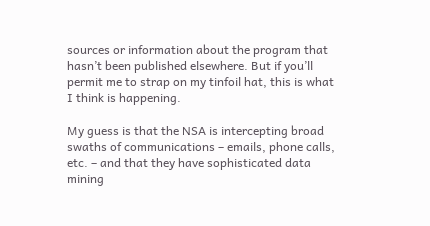sources or information about the program that hasn’t been published elsewhere. But if you’ll permit me to strap on my tinfoil hat, this is what I think is happening.

My guess is that the NSA is intercepting broad swaths of communications – emails, phone calls, etc. – and that they have sophisticated data mining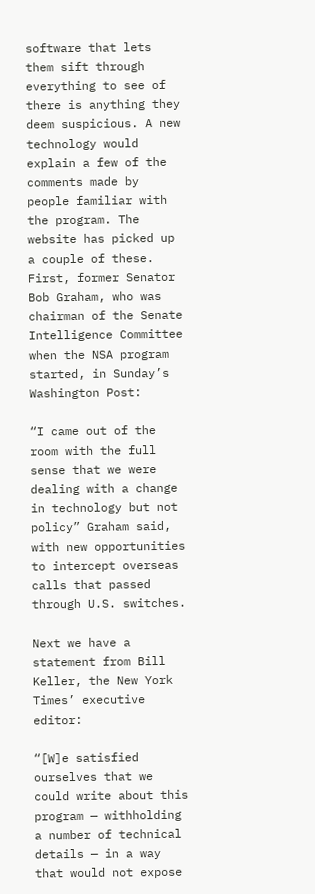software that lets them sift through everything to see of there is anything they deem suspicious. A new technology would explain a few of the comments made by people familiar with the program. The website has picked up a couple of these. First, former Senator Bob Graham, who was chairman of the Senate Intelligence Committee when the NSA program started, in Sunday’s Washington Post:

“I came out of the room with the full sense that we were dealing with a change in technology but not policy” Graham said, with new opportunities to intercept overseas calls that passed through U.S. switches.

Next we have a statement from Bill Keller, the New York Times’ executive editor:

“[W]e satisfied ourselves that we could write about this program — withholding a number of technical details — in a way that would not expose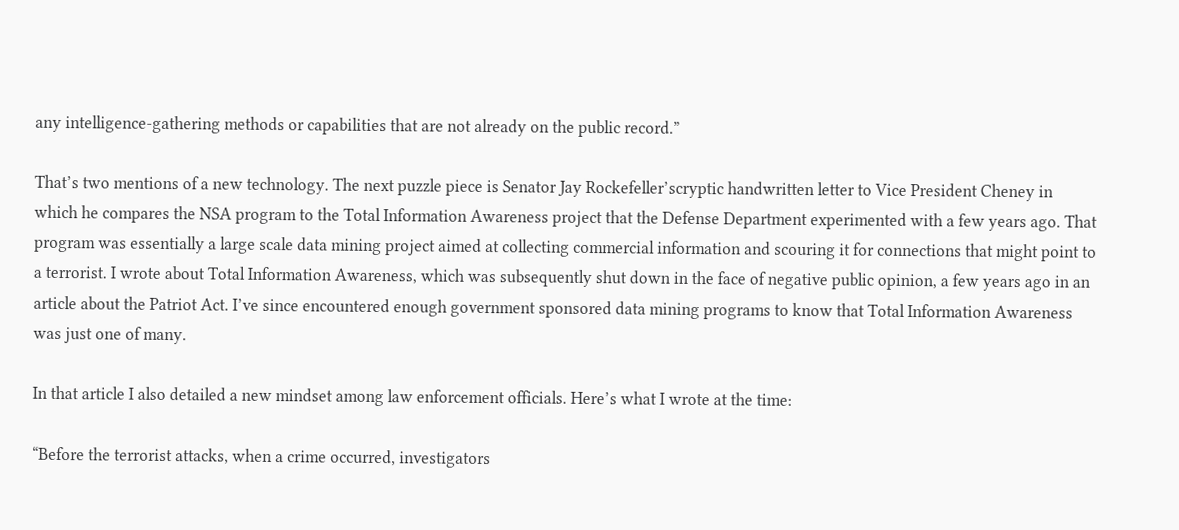any intelligence-gathering methods or capabilities that are not already on the public record.”

That’s two mentions of a new technology. The next puzzle piece is Senator Jay Rockefeller’scryptic handwritten letter to Vice President Cheney in which he compares the NSA program to the Total Information Awareness project that the Defense Department experimented with a few years ago. That program was essentially a large scale data mining project aimed at collecting commercial information and scouring it for connections that might point to a terrorist. I wrote about Total Information Awareness, which was subsequently shut down in the face of negative public opinion, a few years ago in an article about the Patriot Act. I’ve since encountered enough government sponsored data mining programs to know that Total Information Awareness was just one of many.

In that article I also detailed a new mindset among law enforcement officials. Here’s what I wrote at the time:

“Before the terrorist attacks, when a crime occurred, investigators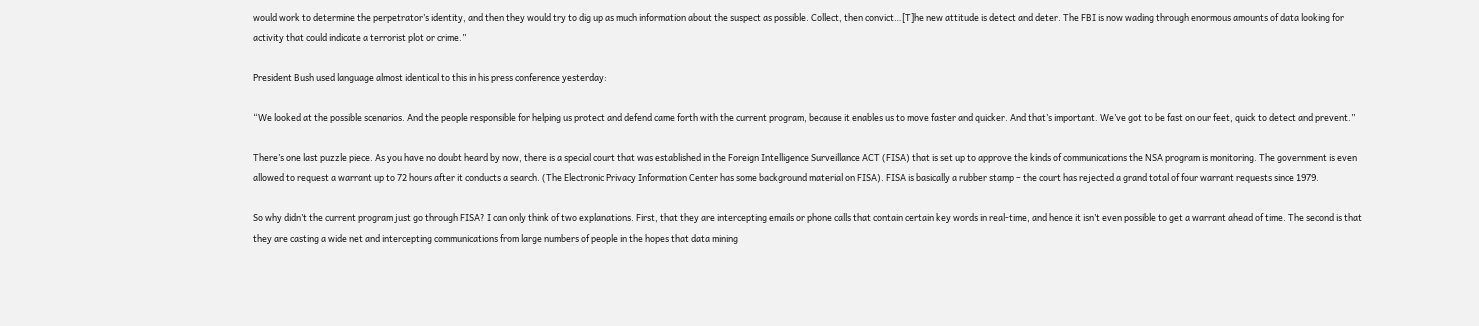would work to determine the perpetrator’s identity, and then they would try to dig up as much information about the suspect as possible. Collect, then convict…[T]he new attitude is detect and deter. The FBI is now wading through enormous amounts of data looking for activity that could indicate a terrorist plot or crime.”

President Bush used language almost identical to this in his press conference yesterday:

“We looked at the possible scenarios. And the people responsible for helping us protect and defend came forth with the current program, because it enables us to move faster and quicker. And that’s important. We’ve got to be fast on our feet, quick to detect and prevent.”

There’s one last puzzle piece. As you have no doubt heard by now, there is a special court that was established in the Foreign Intelligence Surveillance ACT (FISA) that is set up to approve the kinds of communications the NSA program is monitoring. The government is even allowed to request a warrant up to 72 hours after it conducts a search. (The Electronic Privacy Information Center has some background material on FISA). FISA is basically a rubber stamp – the court has rejected a grand total of four warrant requests since 1979.

So why didn’t the current program just go through FISA? I can only think of two explanations. First, that they are intercepting emails or phone calls that contain certain key words in real-time, and hence it isn’t even possible to get a warrant ahead of time. The second is that they are casting a wide net and intercepting communications from large numbers of people in the hopes that data mining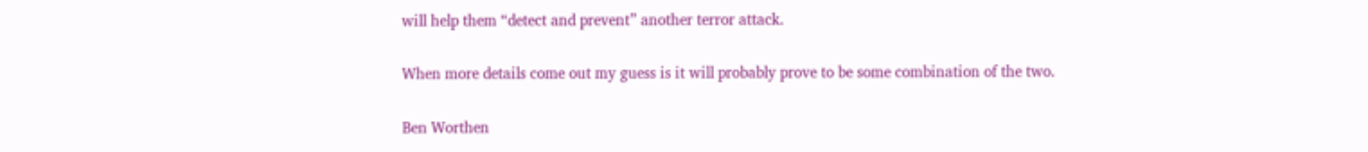will help them “detect and prevent” another terror attack.

When more details come out my guess is it will probably prove to be some combination of the two.

Ben Worthen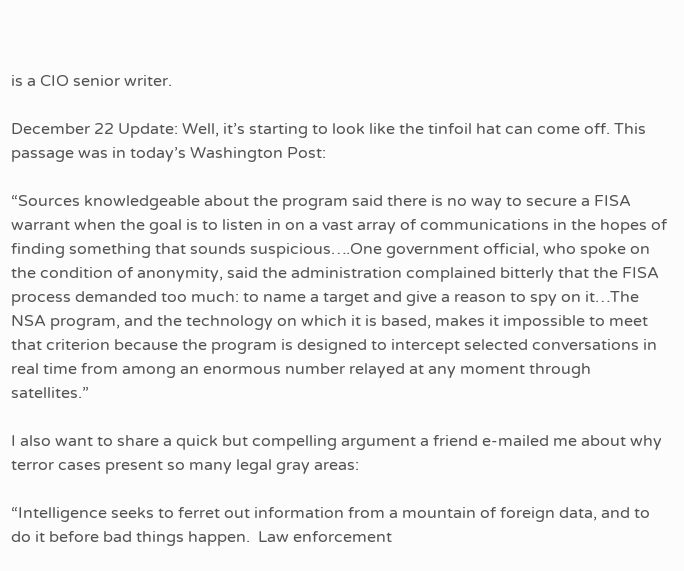is a CIO senior writer.

December 22 Update: Well, it’s starting to look like the tinfoil hat can come off. This passage was in today’s Washington Post:

“Sources knowledgeable about the program said there is no way to secure a FISA warrant when the goal is to listen in on a vast array of communications in the hopes of finding something that sounds suspicious….One government official, who spoke on the condition of anonymity, said the administration complained bitterly that the FISA process demanded too much: to name a target and give a reason to spy on it…The NSA program, and the technology on which it is based, makes it impossible to meet that criterion because the program is designed to intercept selected conversations in real time from among an enormous number relayed at any moment through satellites.”

I also want to share a quick but compelling argument a friend e-mailed me about why terror cases present so many legal gray areas:

“Intelligence seeks to ferret out information from a mountain of foreign data, and to do it before bad things happen.  Law enforcement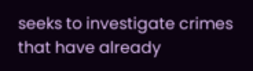seeks to investigate crimes that have already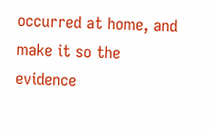occurred at home, and make it so the evidence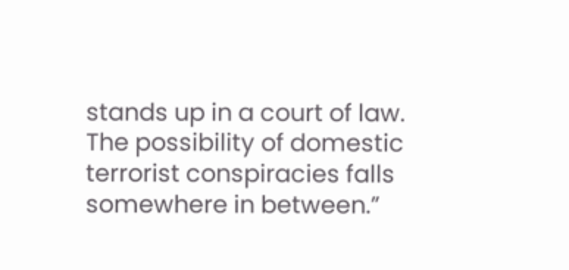stands up in a court of law.  The possibility of domestic terrorist conspiracies falls somewhere in between.”